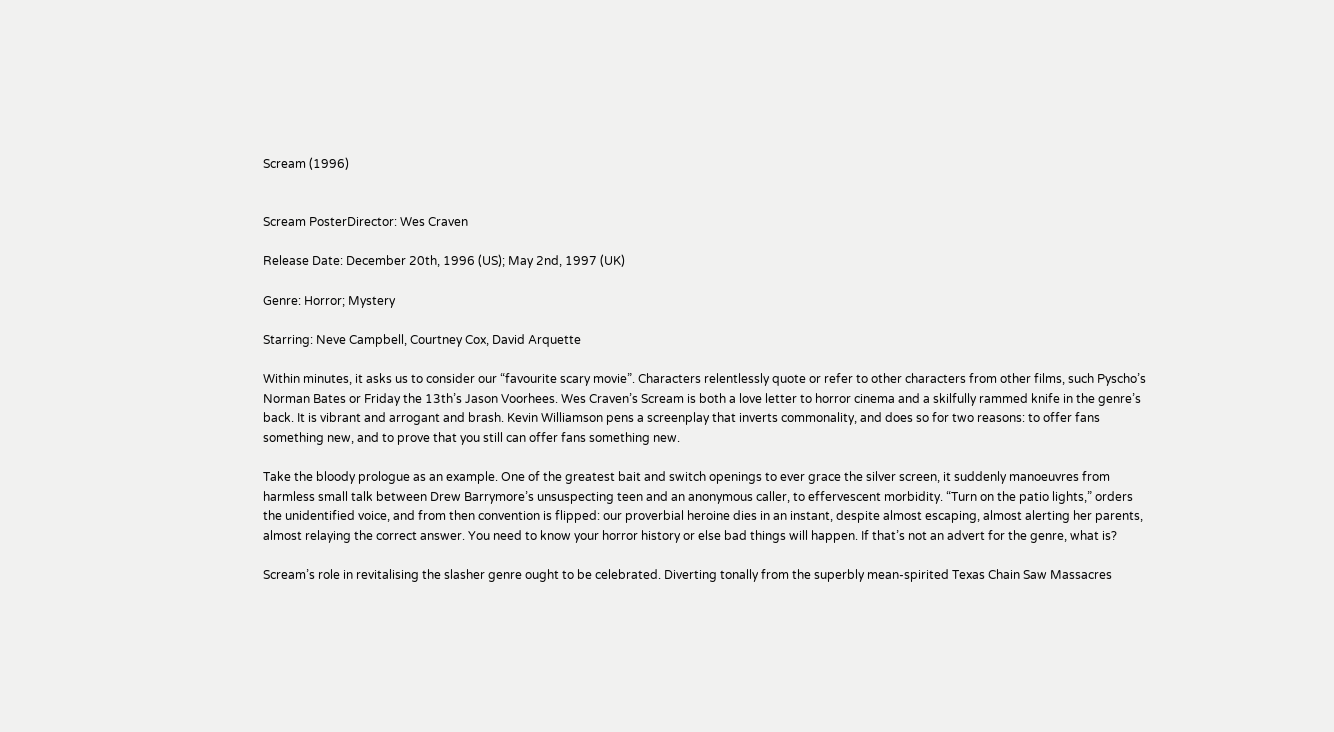Scream (1996)


Scream PosterDirector: Wes Craven

Release Date: December 20th, 1996 (US); May 2nd, 1997 (UK)

Genre: Horror; Mystery

Starring: Neve Campbell, Courtney Cox, David Arquette

Within minutes, it asks us to consider our “favourite scary movie”. Characters relentlessly quote or refer to other characters from other films, such Pyscho’s Norman Bates or Friday the 13th’s Jason Voorhees. Wes Craven’s Scream is both a love letter to horror cinema and a skilfully rammed knife in the genre’s back. It is vibrant and arrogant and brash. Kevin Williamson pens a screenplay that inverts commonality, and does so for two reasons: to offer fans something new, and to prove that you still can offer fans something new.

Take the bloody prologue as an example. One of the greatest bait and switch openings to ever grace the silver screen, it suddenly manoeuvres from harmless small talk between Drew Barrymore’s unsuspecting teen and an anonymous caller, to effervescent morbidity. “Turn on the patio lights,” orders the unidentified voice, and from then convention is flipped: our proverbial heroine dies in an instant, despite almost escaping, almost alerting her parents, almost relaying the correct answer. You need to know your horror history or else bad things will happen. If that’s not an advert for the genre, what is?

Scream’s role in revitalising the slasher genre ought to be celebrated. Diverting tonally from the superbly mean-spirited Texas Chain Saw Massacres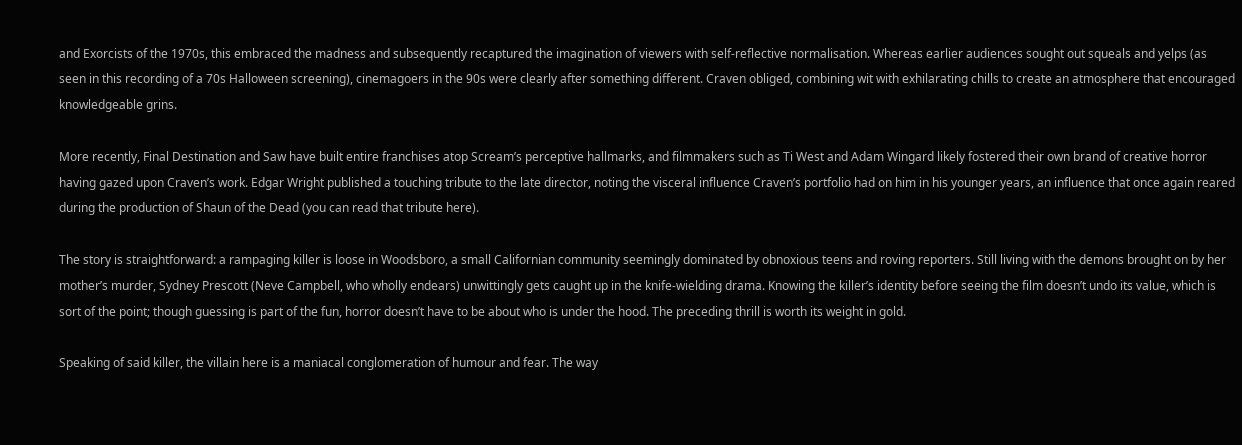and Exorcists of the 1970s, this embraced the madness and subsequently recaptured the imagination of viewers with self-reflective normalisation. Whereas earlier audiences sought out squeals and yelps (as seen in this recording of a 70s Halloween screening), cinemagoers in the 90s were clearly after something different. Craven obliged, combining wit with exhilarating chills to create an atmosphere that encouraged knowledgeable grins.

More recently, Final Destination and Saw have built entire franchises atop Scream’s perceptive hallmarks, and filmmakers such as Ti West and Adam Wingard likely fostered their own brand of creative horror having gazed upon Craven’s work. Edgar Wright published a touching tribute to the late director, noting the visceral influence Craven’s portfolio had on him in his younger years, an influence that once again reared during the production of Shaun of the Dead (you can read that tribute here).

The story is straightforward: a rampaging killer is loose in Woodsboro, a small Californian community seemingly dominated by obnoxious teens and roving reporters. Still living with the demons brought on by her mother’s murder, Sydney Prescott (Neve Campbell, who wholly endears) unwittingly gets caught up in the knife-wielding drama. Knowing the killer’s identity before seeing the film doesn’t undo its value, which is sort of the point; though guessing is part of the fun, horror doesn’t have to be about who is under the hood. The preceding thrill is worth its weight in gold.

Speaking of said killer, the villain here is a maniacal conglomeration of humour and fear. The way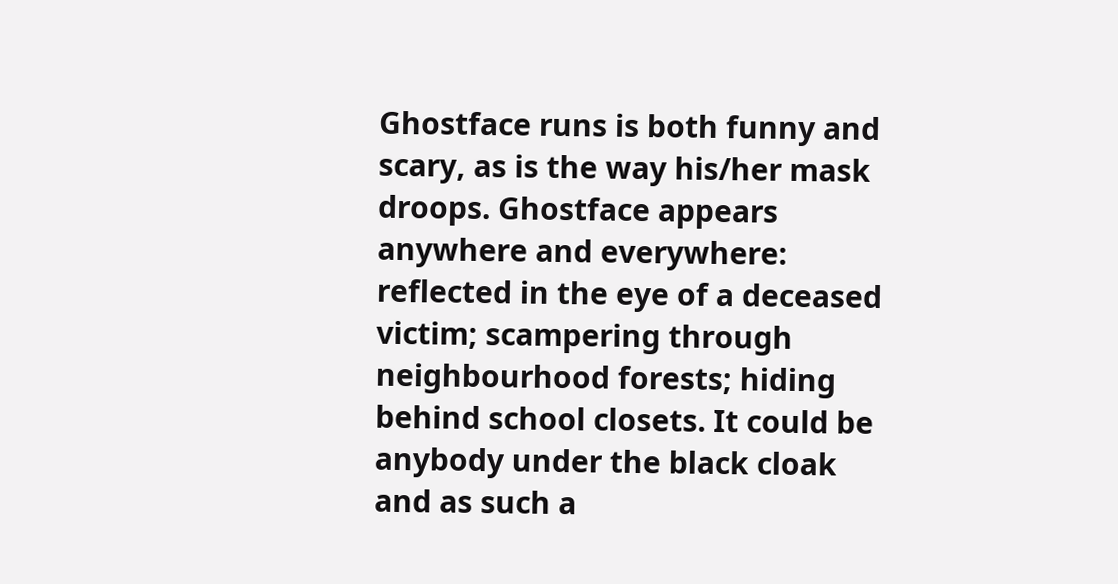Ghostface runs is both funny and scary, as is the way his/her mask droops. Ghostface appears anywhere and everywhere: reflected in the eye of a deceased victim; scampering through neighbourhood forests; hiding behind school closets. It could be anybody under the black cloak and as such a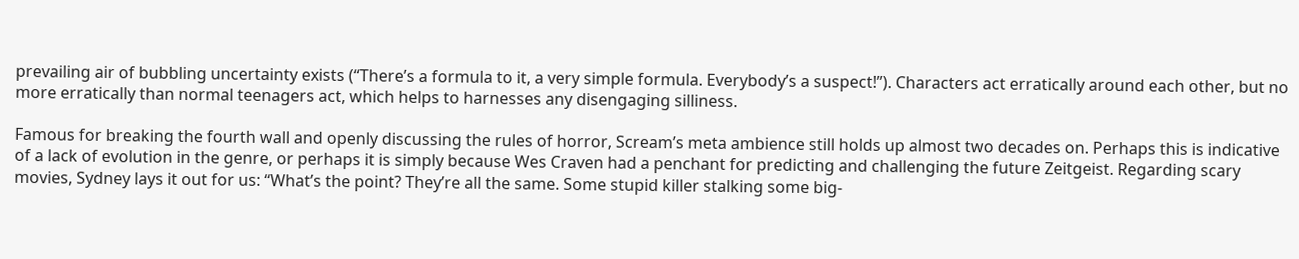prevailing air of bubbling uncertainty exists (“There’s a formula to it, a very simple formula. Everybody’s a suspect!”). Characters act erratically around each other, but no more erratically than normal teenagers act, which helps to harnesses any disengaging silliness.

Famous for breaking the fourth wall and openly discussing the rules of horror, Scream’s meta ambience still holds up almost two decades on. Perhaps this is indicative of a lack of evolution in the genre, or perhaps it is simply because Wes Craven had a penchant for predicting and challenging the future Zeitgeist. Regarding scary movies, Sydney lays it out for us: “What’s the point? They’re all the same. Some stupid killer stalking some big-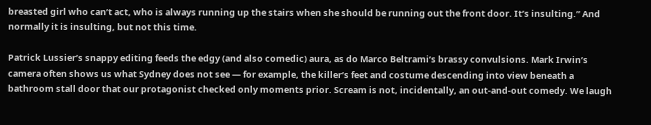breasted girl who can’t act, who is always running up the stairs when she should be running out the front door. It’s insulting.” And normally it is insulting, but not this time.

Patrick Lussier’s snappy editing feeds the edgy (and also comedic) aura, as do Marco Beltrami’s brassy convulsions. Mark Irwin’s camera often shows us what Sydney does not see — for example, the killer’s feet and costume descending into view beneath a bathroom stall door that our protagonist checked only moments prior. Scream is not, incidentally, an out-and-out comedy. We laugh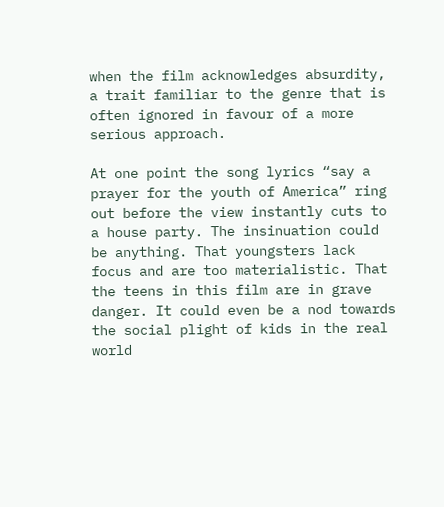when the film acknowledges absurdity, a trait familiar to the genre that is often ignored in favour of a more serious approach.

At one point the song lyrics “say a prayer for the youth of America” ring out before the view instantly cuts to a house party. The insinuation could be anything. That youngsters lack focus and are too materialistic. That the teens in this film are in grave danger. It could even be a nod towards the social plight of kids in the real world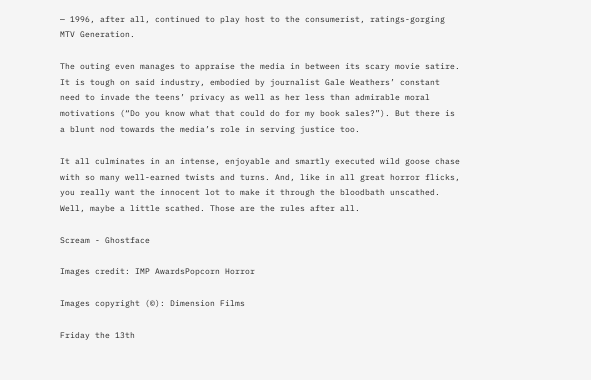— 1996, after all, continued to play host to the consumerist, ratings-gorging MTV Generation.

The outing even manages to appraise the media in between its scary movie satire. It is tough on said industry, embodied by journalist Gale Weathers’ constant need to invade the teens’ privacy as well as her less than admirable moral motivations (“Do you know what that could do for my book sales?”). But there is a blunt nod towards the media’s role in serving justice too.

It all culminates in an intense, enjoyable and smartly executed wild goose chase with so many well-earned twists and turns. And, like in all great horror flicks, you really want the innocent lot to make it through the bloodbath unscathed. Well, maybe a little scathed. Those are the rules after all.

Scream - Ghostface

Images credit: IMP AwardsPopcorn Horror

Images copyright (©): Dimension Films

Friday the 13th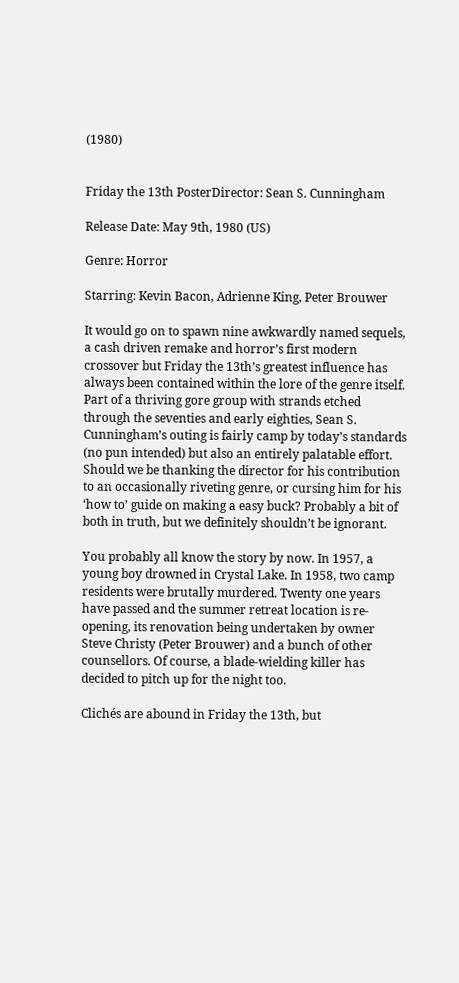(1980)


Friday the 13th PosterDirector: Sean S. Cunningham

Release Date: May 9th, 1980 (US)

Genre: Horror

Starring: Kevin Bacon, Adrienne King, Peter Brouwer

It would go on to spawn nine awkwardly named sequels, a cash driven remake and horror’s first modern crossover but Friday the 13th’s greatest influence has always been contained within the lore of the genre itself. Part of a thriving gore group with strands etched through the seventies and early eighties, Sean S. Cunningham’s outing is fairly camp by today’s standards (no pun intended) but also an entirely palatable effort. Should we be thanking the director for his contribution to an occasionally riveting genre, or cursing him for his ‘how to’ guide on making a easy buck? Probably a bit of both in truth, but we definitely shouldn’t be ignorant.

You probably all know the story by now. In 1957, a young boy drowned in Crystal Lake. In 1958, two camp residents were brutally murdered. Twenty one years have passed and the summer retreat location is re-opening, its renovation being undertaken by owner Steve Christy (Peter Brouwer) and a bunch of other counsellors. Of course, a blade-wielding killer has decided to pitch up for the night too.

Clichés are abound in Friday the 13th, but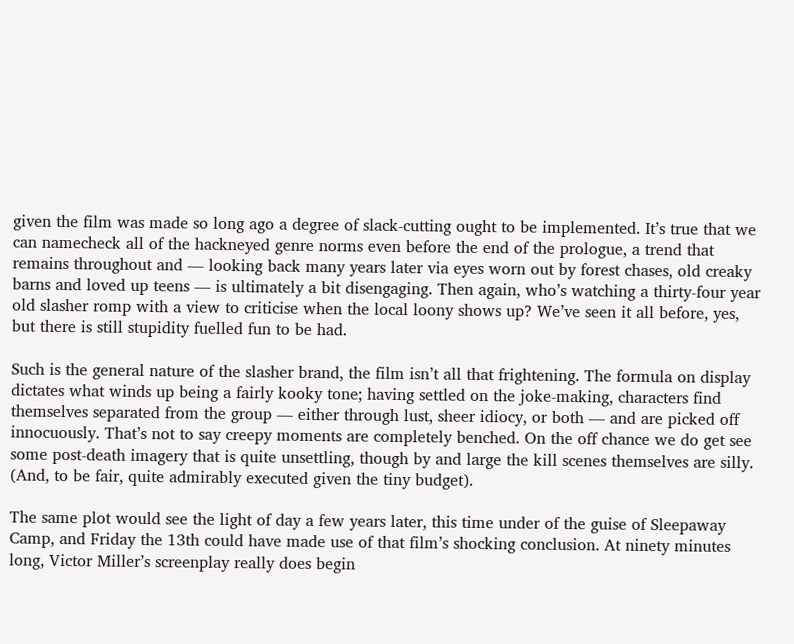given the film was made so long ago a degree of slack-cutting ought to be implemented. It’s true that we can namecheck all of the hackneyed genre norms even before the end of the prologue, a trend that remains throughout and — looking back many years later via eyes worn out by forest chases, old creaky barns and loved up teens — is ultimately a bit disengaging. Then again, who’s watching a thirty-four year old slasher romp with a view to criticise when the local loony shows up? We’ve seen it all before, yes, but there is still stupidity fuelled fun to be had.

Such is the general nature of the slasher brand, the film isn’t all that frightening. The formula on display dictates what winds up being a fairly kooky tone; having settled on the joke-making, characters find themselves separated from the group — either through lust, sheer idiocy, or both — and are picked off innocuously. That’s not to say creepy moments are completely benched. On the off chance we do get see some post-death imagery that is quite unsettling, though by and large the kill scenes themselves are silly. (And, to be fair, quite admirably executed given the tiny budget).

The same plot would see the light of day a few years later, this time under of the guise of Sleepaway Camp, and Friday the 13th could have made use of that film’s shocking conclusion. At ninety minutes long, Victor Miller’s screenplay really does begin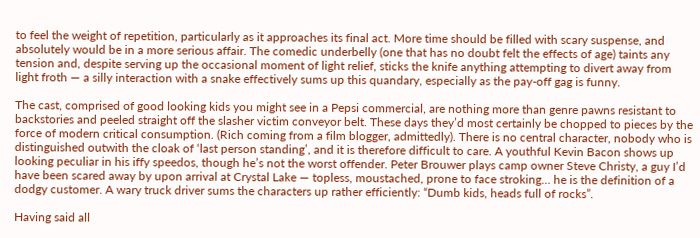to feel the weight of repetition, particularly as it approaches its final act. More time should be filled with scary suspense, and absolutely would be in a more serious affair. The comedic underbelly (one that has no doubt felt the effects of age) taints any tension and, despite serving up the occasional moment of light relief, sticks the knife anything attempting to divert away from light froth — a silly interaction with a snake effectively sums up this quandary, especially as the pay-off gag is funny.

The cast, comprised of good looking kids you might see in a Pepsi commercial, are nothing more than genre pawns resistant to backstories and peeled straight off the slasher victim conveyor belt. These days they’d most certainly be chopped to pieces by the force of modern critical consumption. (Rich coming from a film blogger, admittedly). There is no central character, nobody who is distinguished outwith the cloak of ‘last person standing’, and it is therefore difficult to care. A youthful Kevin Bacon shows up looking peculiar in his iffy speedos, though he’s not the worst offender. Peter Brouwer plays camp owner Steve Christy, a guy I’d have been scared away by upon arrival at Crystal Lake — topless, moustached, prone to face stroking… he is the definition of a dodgy customer. A wary truck driver sums the characters up rather efficiently: “Dumb kids, heads full of rocks”.

Having said all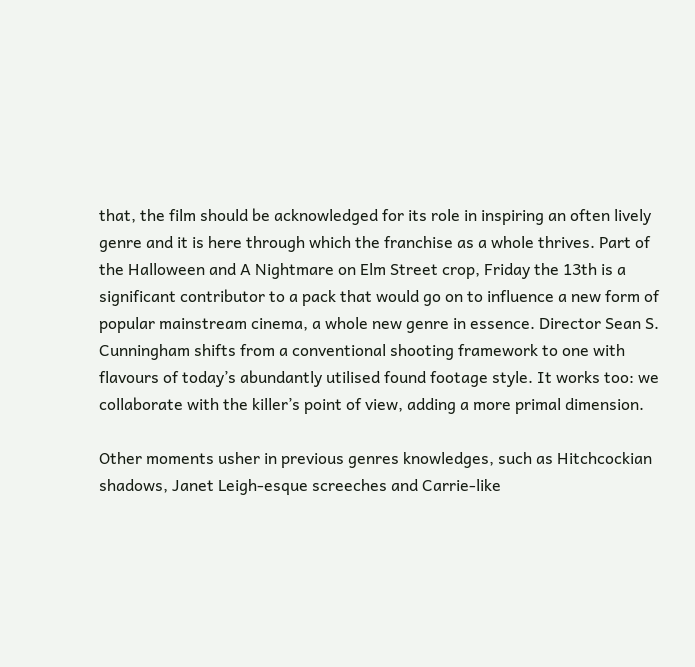that, the film should be acknowledged for its role in inspiring an often lively genre and it is here through which the franchise as a whole thrives. Part of the Halloween and A Nightmare on Elm Street crop, Friday the 13th is a significant contributor to a pack that would go on to influence a new form of popular mainstream cinema, a whole new genre in essence. Director Sean S. Cunningham shifts from a conventional shooting framework to one with flavours of today’s abundantly utilised found footage style. It works too: we collaborate with the killer’s point of view, adding a more primal dimension.

Other moments usher in previous genres knowledges, such as Hitchcockian shadows, Janet Leigh-esque screeches and Carrie-like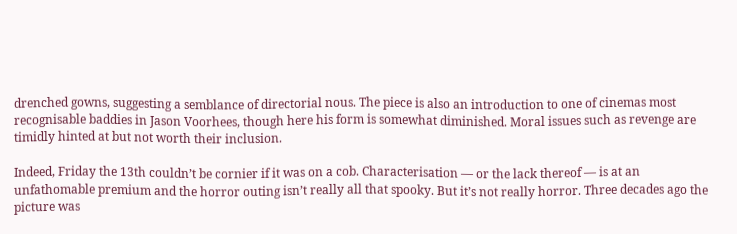drenched gowns, suggesting a semblance of directorial nous. The piece is also an introduction to one of cinemas most recognisable baddies in Jason Voorhees, though here his form is somewhat diminished. Moral issues such as revenge are timidly hinted at but not worth their inclusion.

Indeed, Friday the 13th couldn’t be cornier if it was on a cob. Characterisation — or the lack thereof — is at an unfathomable premium and the horror outing isn’t really all that spooky. But it’s not really horror. Three decades ago the picture was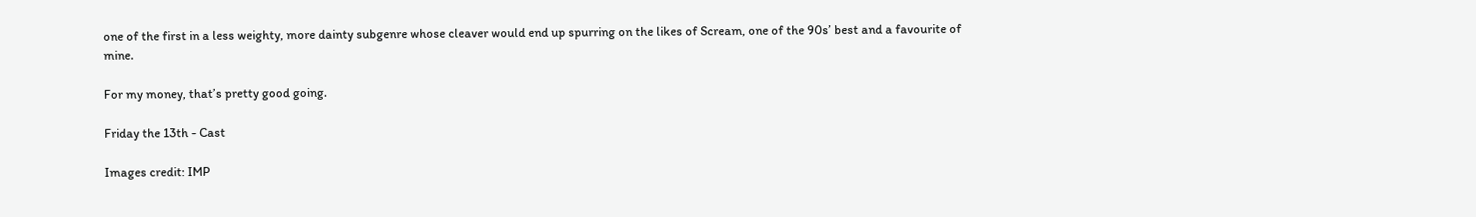one of the first in a less weighty, more dainty subgenre whose cleaver would end up spurring on the likes of Scream, one of the 90s’ best and a favourite of mine.

For my money, that’s pretty good going.

Friday the 13th - Cast

Images credit: IMP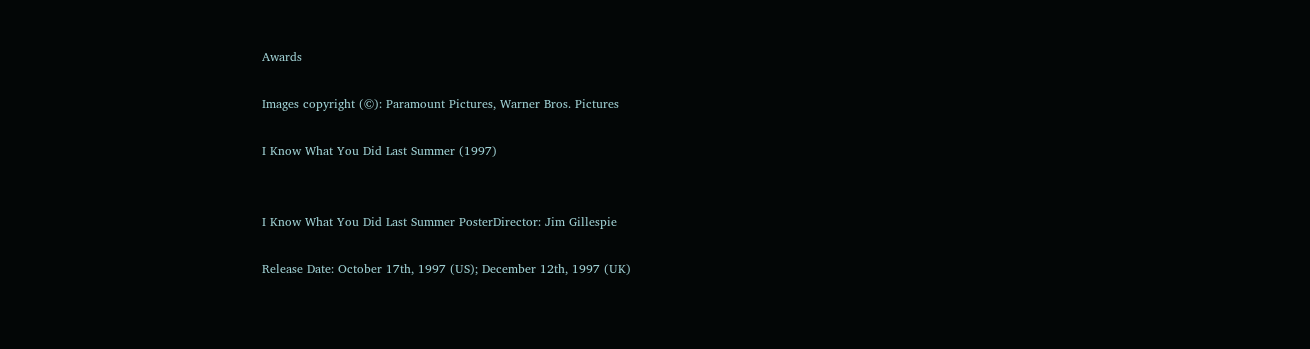Awards

Images copyright (©): Paramount Pictures, Warner Bros. Pictures

I Know What You Did Last Summer (1997)


I Know What You Did Last Summer PosterDirector: Jim Gillespie

Release Date: October 17th, 1997 (US); December 12th, 1997 (UK)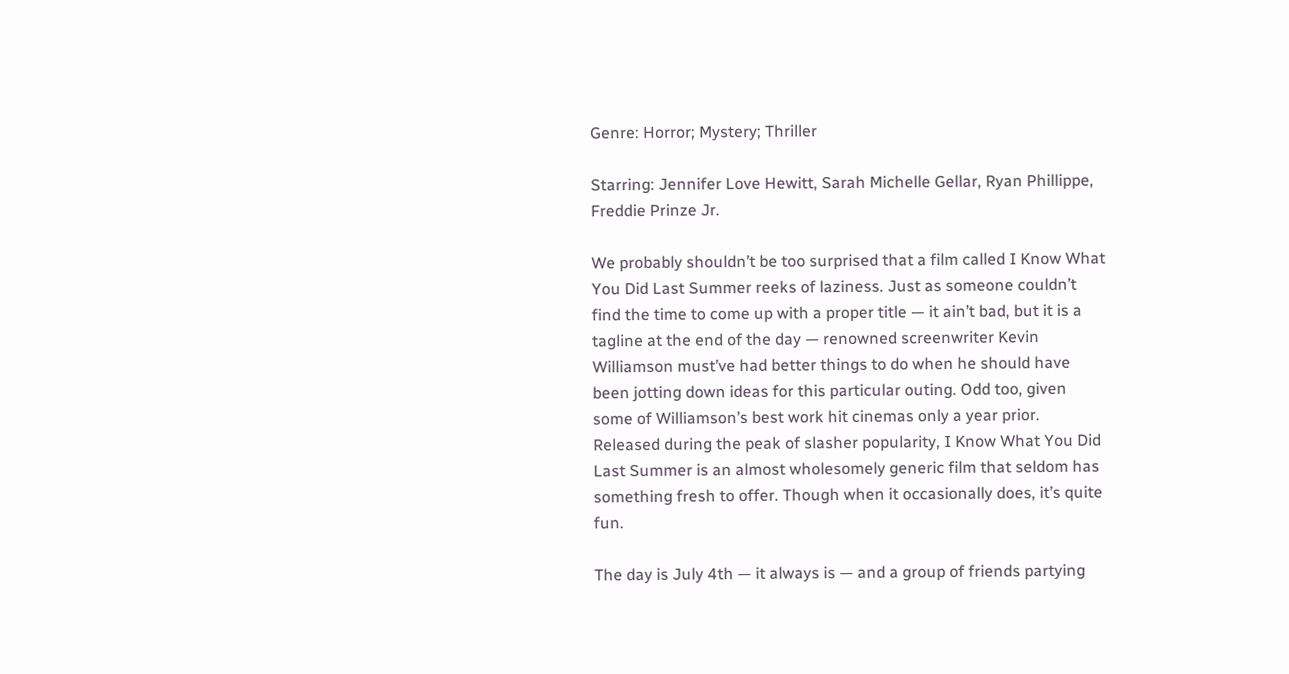Genre: Horror; Mystery; Thriller

Starring: Jennifer Love Hewitt, Sarah Michelle Gellar, Ryan Phillippe, Freddie Prinze Jr.

We probably shouldn’t be too surprised that a film called I Know What You Did Last Summer reeks of laziness. Just as someone couldn’t find the time to come up with a proper title — it ain’t bad, but it is a tagline at the end of the day — renowned screenwriter Kevin Williamson must’ve had better things to do when he should have been jotting down ideas for this particular outing. Odd too, given some of Williamson’s best work hit cinemas only a year prior. Released during the peak of slasher popularity, I Know What You Did Last Summer is an almost wholesomely generic film that seldom has something fresh to offer. Though when it occasionally does, it’s quite fun.

The day is July 4th — it always is — and a group of friends partying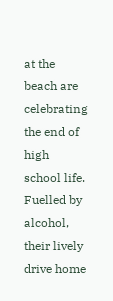at the beach are celebrating the end of high school life. Fuelled by alcohol, their lively drive home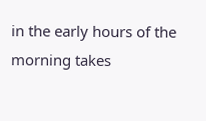in the early hours of the morning takes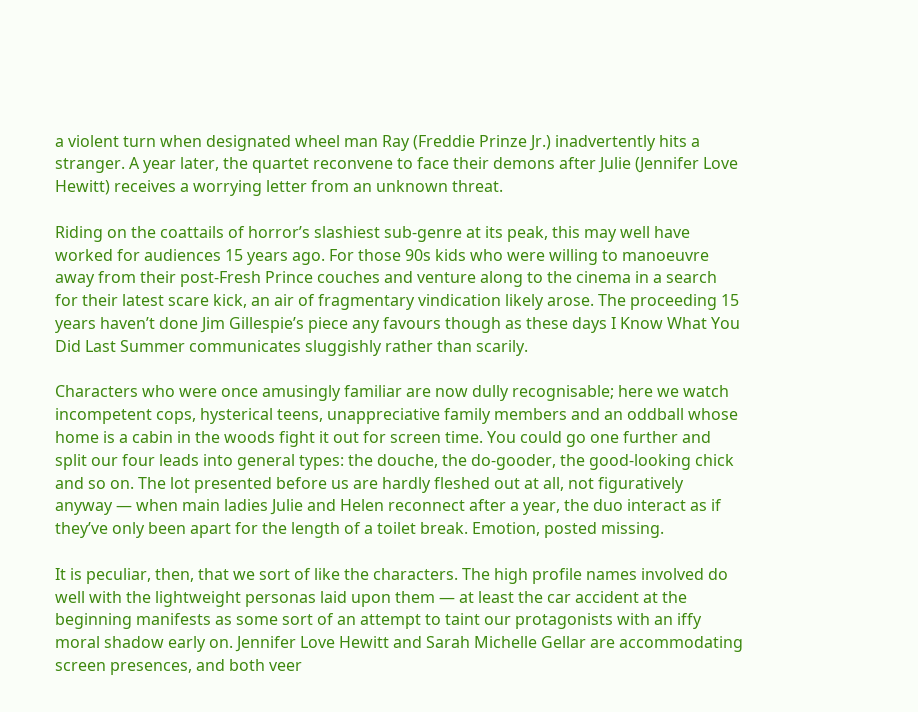a violent turn when designated wheel man Ray (Freddie Prinze Jr.) inadvertently hits a stranger. A year later, the quartet reconvene to face their demons after Julie (Jennifer Love Hewitt) receives a worrying letter from an unknown threat.

Riding on the coattails of horror’s slashiest sub-genre at its peak, this may well have worked for audiences 15 years ago. For those 90s kids who were willing to manoeuvre away from their post-Fresh Prince couches and venture along to the cinema in a search for their latest scare kick, an air of fragmentary vindication likely arose. The proceeding 15 years haven’t done Jim Gillespie’s piece any favours though as these days I Know What You Did Last Summer communicates sluggishly rather than scarily.

Characters who were once amusingly familiar are now dully recognisable; here we watch incompetent cops, hysterical teens, unappreciative family members and an oddball whose home is a cabin in the woods fight it out for screen time. You could go one further and split our four leads into general types: the douche, the do-gooder, the good-looking chick and so on. The lot presented before us are hardly fleshed out at all, not figuratively anyway — when main ladies Julie and Helen reconnect after a year, the duo interact as if they’ve only been apart for the length of a toilet break. Emotion, posted missing.

It is peculiar, then, that we sort of like the characters. The high profile names involved do well with the lightweight personas laid upon them — at least the car accident at the beginning manifests as some sort of an attempt to taint our protagonists with an iffy moral shadow early on. Jennifer Love Hewitt and Sarah Michelle Gellar are accommodating screen presences, and both veer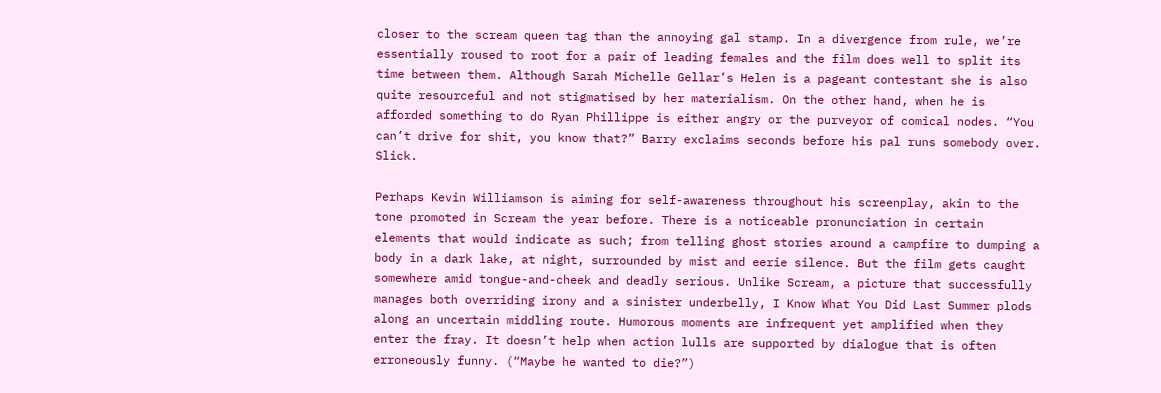closer to the scream queen tag than the annoying gal stamp. In a divergence from rule, we’re essentially roused to root for a pair of leading females and the film does well to split its time between them. Although Sarah Michelle Gellar’s Helen is a pageant contestant she is also quite resourceful and not stigmatised by her materialism. On the other hand, when he is afforded something to do Ryan Phillippe is either angry or the purveyor of comical nodes. “You can’t drive for shit, you know that?” Barry exclaims seconds before his pal runs somebody over. Slick.

Perhaps Kevin Williamson is aiming for self-awareness throughout his screenplay, akin to the tone promoted in Scream the year before. There is a noticeable pronunciation in certain elements that would indicate as such; from telling ghost stories around a campfire to dumping a body in a dark lake, at night, surrounded by mist and eerie silence. But the film gets caught somewhere amid tongue-and-cheek and deadly serious. Unlike Scream, a picture that successfully manages both overriding irony and a sinister underbelly, I Know What You Did Last Summer plods along an uncertain middling route. Humorous moments are infrequent yet amplified when they enter the fray. It doesn’t help when action lulls are supported by dialogue that is often erroneously funny. (“Maybe he wanted to die?”)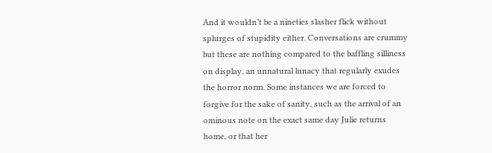And it wouldn’t be a nineties slasher flick without splurges of stupidity either. Conversations are crummy but these are nothing compared to the baffling silliness on display, an unnatural lunacy that regularly exudes the horror norm. Some instances we are forced to forgive for the sake of sanity, such as the arrival of an ominous note on the exact same day Julie returns home, or that her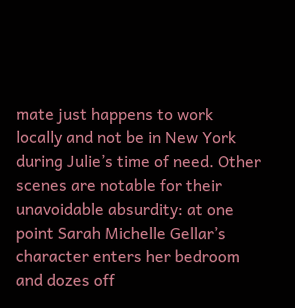mate just happens to work locally and not be in New York during Julie’s time of need. Other scenes are notable for their unavoidable absurdity: at one point Sarah Michelle Gellar’s character enters her bedroom and dozes off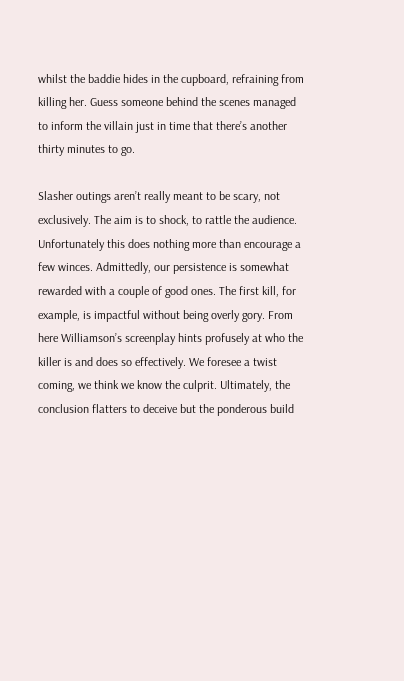whilst the baddie hides in the cupboard, refraining from killing her. Guess someone behind the scenes managed to inform the villain just in time that there’s another thirty minutes to go.

Slasher outings aren’t really meant to be scary, not exclusively. The aim is to shock, to rattle the audience. Unfortunately this does nothing more than encourage a few winces. Admittedly, our persistence is somewhat rewarded with a couple of good ones. The first kill, for example, is impactful without being overly gory. From here Williamson’s screenplay hints profusely at who the killer is and does so effectively. We foresee a twist coming, we think we know the culprit. Ultimately, the conclusion flatters to deceive but the ponderous build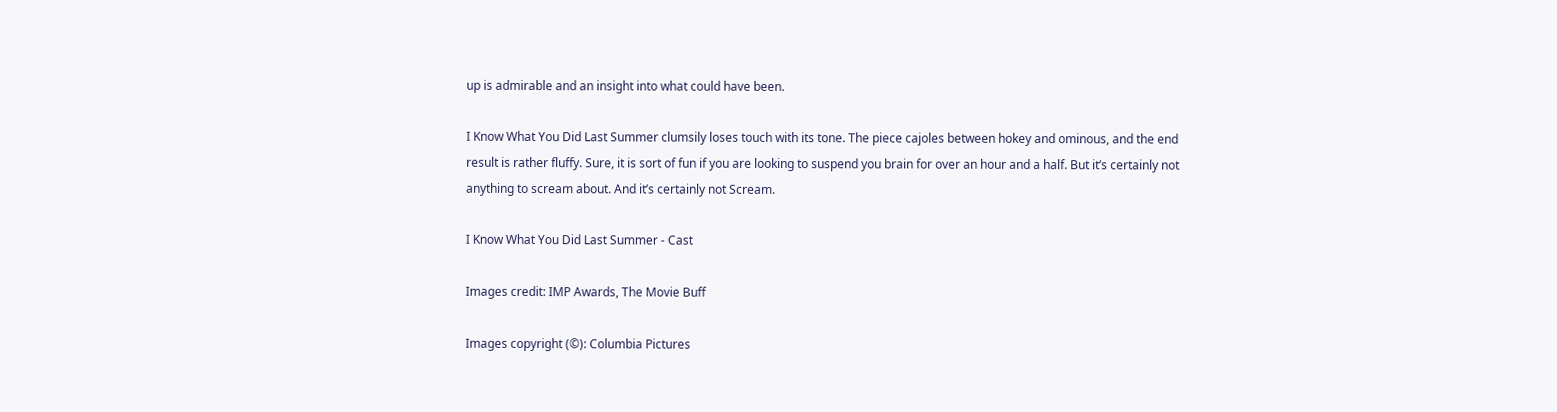up is admirable and an insight into what could have been.

I Know What You Did Last Summer clumsily loses touch with its tone. The piece cajoles between hokey and ominous, and the end result is rather fluffy. Sure, it is sort of fun if you are looking to suspend you brain for over an hour and a half. But it’s certainly not anything to scream about. And it’s certainly not Scream.

I Know What You Did Last Summer - Cast

Images credit: IMP Awards, The Movie Buff

Images copyright (©): Columbia Pictures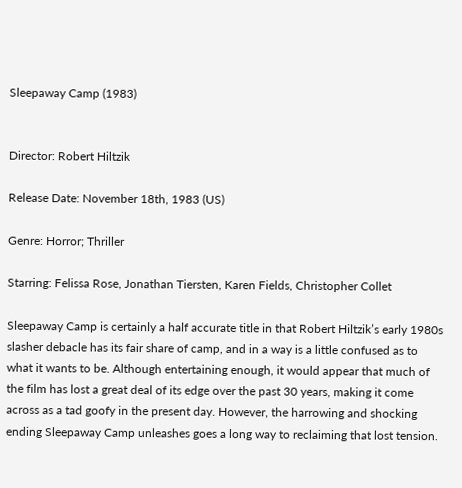Sleepaway Camp (1983)


Director: Robert Hiltzik

Release Date: November 18th, 1983 (US)

Genre: Horror; Thriller

Starring: Felissa Rose, Jonathan Tiersten, Karen Fields, Christopher Collet

Sleepaway Camp is certainly a half accurate title in that Robert Hiltzik’s early 1980s slasher debacle has its fair share of camp, and in a way is a little confused as to what it wants to be. Although entertaining enough, it would appear that much of the film has lost a great deal of its edge over the past 30 years, making it come across as a tad goofy in the present day. However, the harrowing and shocking ending Sleepaway Camp unleashes goes a long way to reclaiming that lost tension.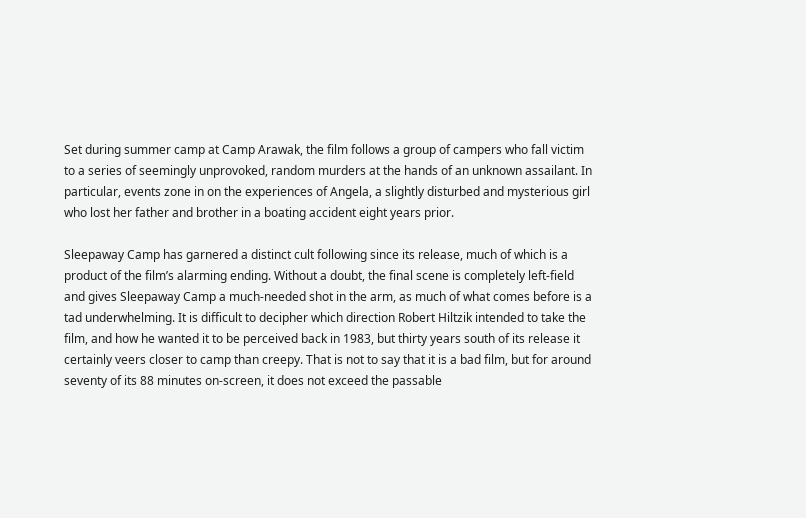Set during summer camp at Camp Arawak, the film follows a group of campers who fall victim to a series of seemingly unprovoked, random murders at the hands of an unknown assailant. In particular, events zone in on the experiences of Angela, a slightly disturbed and mysterious girl who lost her father and brother in a boating accident eight years prior.

Sleepaway Camp has garnered a distinct cult following since its release, much of which is a product of the film’s alarming ending. Without a doubt, the final scene is completely left-field and gives Sleepaway Camp a much-needed shot in the arm, as much of what comes before is a tad underwhelming. It is difficult to decipher which direction Robert Hiltzik intended to take the film, and how he wanted it to be perceived back in 1983, but thirty years south of its release it certainly veers closer to camp than creepy. That is not to say that it is a bad film, but for around seventy of its 88 minutes on-screen, it does not exceed the passable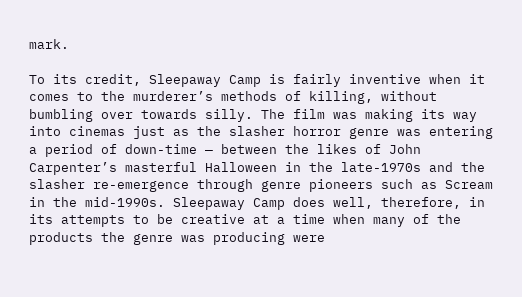mark.

To its credit, Sleepaway Camp is fairly inventive when it comes to the murderer’s methods of killing, without bumbling over towards silly. The film was making its way into cinemas just as the slasher horror genre was entering a period of down-time — between the likes of John Carpenter’s masterful Halloween in the late-1970s and the slasher re-emergence through genre pioneers such as Scream in the mid-1990s. Sleepaway Camp does well, therefore, in its attempts to be creative at a time when many of the products the genre was producing were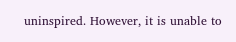uninspired. However, it is unable to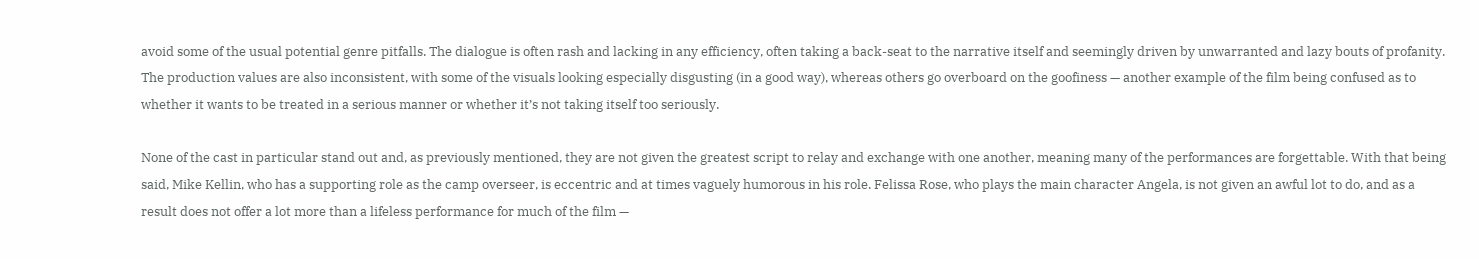avoid some of the usual potential genre pitfalls. The dialogue is often rash and lacking in any efficiency, often taking a back-seat to the narrative itself and seemingly driven by unwarranted and lazy bouts of profanity. The production values are also inconsistent, with some of the visuals looking especially disgusting (in a good way), whereas others go overboard on the goofiness — another example of the film being confused as to whether it wants to be treated in a serious manner or whether it’s not taking itself too seriously.

None of the cast in particular stand out and, as previously mentioned, they are not given the greatest script to relay and exchange with one another, meaning many of the performances are forgettable. With that being said, Mike Kellin, who has a supporting role as the camp overseer, is eccentric and at times vaguely humorous in his role. Felissa Rose, who plays the main character Angela, is not given an awful lot to do, and as a result does not offer a lot more than a lifeless performance for much of the film —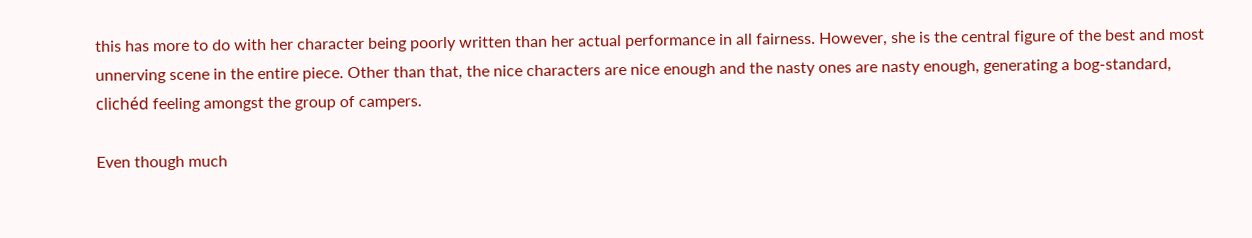this has more to do with her character being poorly written than her actual performance in all fairness. However, she is the central figure of the best and most unnerving scene in the entire piece. Other than that, the nice characters are nice enough and the nasty ones are nasty enough, generating a bog-standard, clichéd feeling amongst the group of campers.

Even though much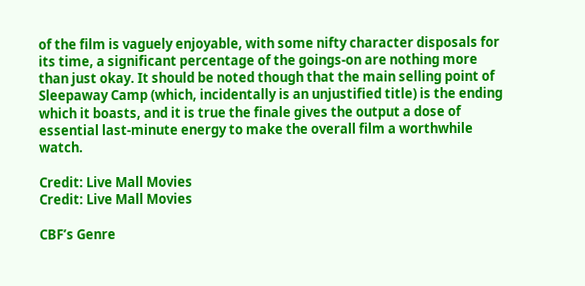of the film is vaguely enjoyable, with some nifty character disposals for its time, a significant percentage of the goings-on are nothing more than just okay. It should be noted though that the main selling point of Sleepaway Camp (which, incidentally is an unjustified title) is the ending which it boasts, and it is true the finale gives the output a dose of essential last-minute energy to make the overall film a worthwhile watch.

Credit: Live Mall Movies
Credit: Live Mall Movies

CBF’s Genre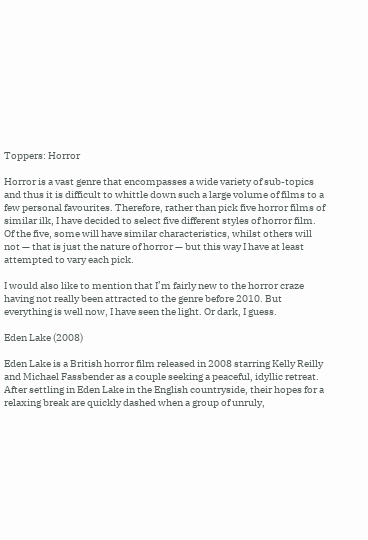Toppers: Horror

Horror is a vast genre that encompasses a wide variety of sub-topics and thus it is difficult to whittle down such a large volume of films to a few personal favourites. Therefore, rather than pick five horror films of similar ilk, I have decided to select five different styles of horror film. Of the five, some will have similar characteristics, whilst others will not — that is just the nature of horror — but this way I have at least attempted to vary each pick.

I would also like to mention that I’m fairly new to the horror craze having not really been attracted to the genre before 2010. But everything is well now, I have seen the light. Or dark, I guess.

Eden Lake (2008)

Eden Lake is a British horror film released in 2008 starring Kelly Reilly and Michael Fassbender as a couple seeking a peaceful, idyllic retreat. After settling in Eden Lake in the English countryside, their hopes for a relaxing break are quickly dashed when a group of unruly,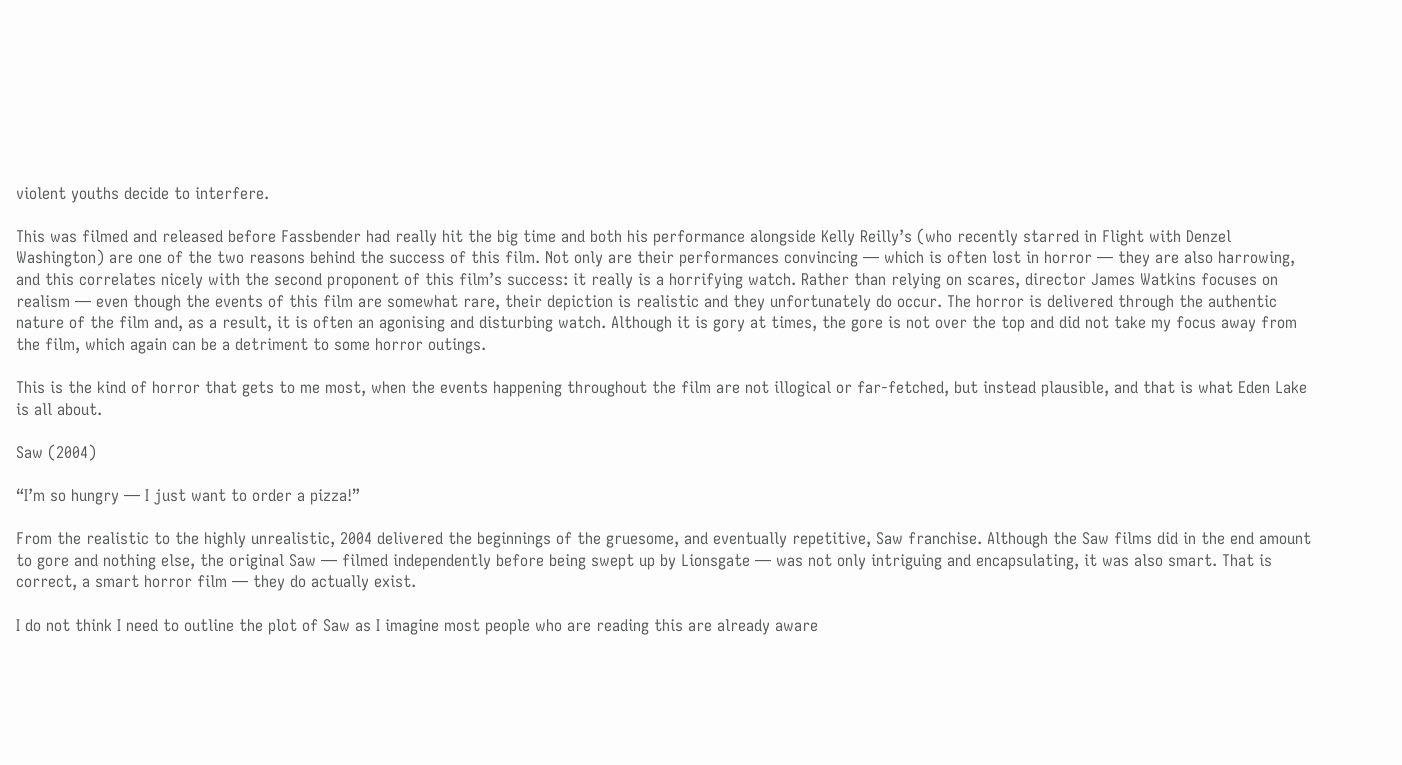violent youths decide to interfere.

This was filmed and released before Fassbender had really hit the big time and both his performance alongside Kelly Reilly’s (who recently starred in Flight with Denzel Washington) are one of the two reasons behind the success of this film. Not only are their performances convincing — which is often lost in horror — they are also harrowing, and this correlates nicely with the second proponent of this film’s success: it really is a horrifying watch. Rather than relying on scares, director James Watkins focuses on realism — even though the events of this film are somewhat rare, their depiction is realistic and they unfortunately do occur. The horror is delivered through the authentic nature of the film and, as a result, it is often an agonising and disturbing watch. Although it is gory at times, the gore is not over the top and did not take my focus away from the film, which again can be a detriment to some horror outings.

This is the kind of horror that gets to me most, when the events happening throughout the film are not illogical or far-fetched, but instead plausible, and that is what Eden Lake is all about.

Saw (2004)

“I’m so hungry — I just want to order a pizza!”

From the realistic to the highly unrealistic, 2004 delivered the beginnings of the gruesome, and eventually repetitive, Saw franchise. Although the Saw films did in the end amount to gore and nothing else, the original Saw — filmed independently before being swept up by Lionsgate — was not only intriguing and encapsulating, it was also smart. That is correct, a smart horror film — they do actually exist.

I do not think I need to outline the plot of Saw as I imagine most people who are reading this are already aware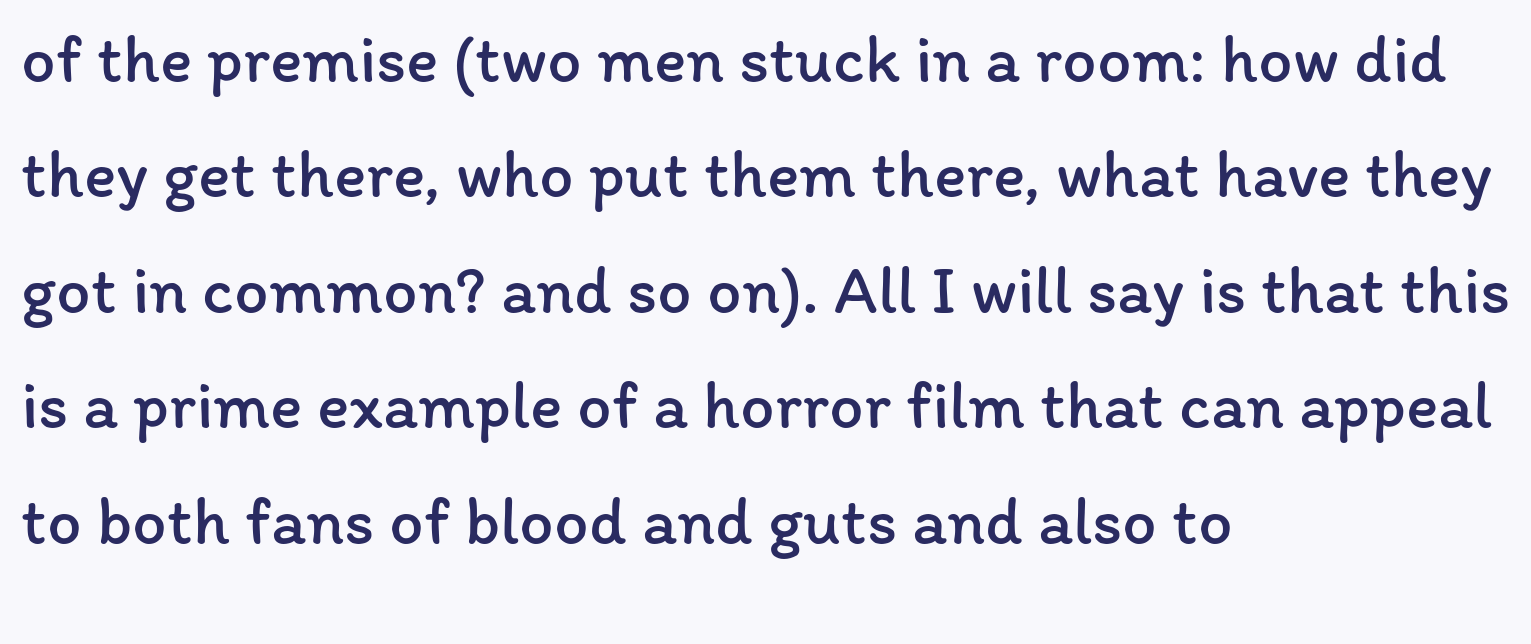of the premise (two men stuck in a room: how did they get there, who put them there, what have they got in common? and so on). All I will say is that this is a prime example of a horror film that can appeal to both fans of blood and guts and also to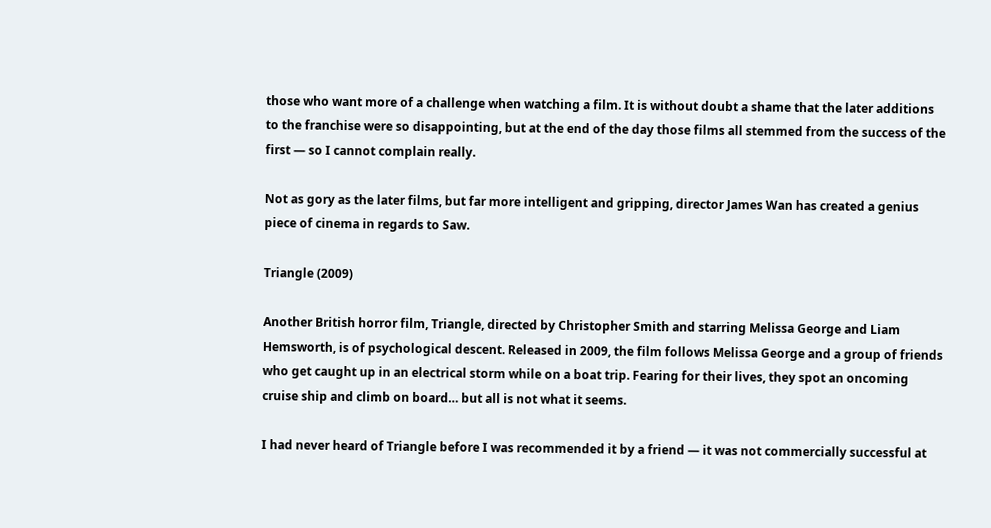those who want more of a challenge when watching a film. It is without doubt a shame that the later additions to the franchise were so disappointing, but at the end of the day those films all stemmed from the success of the first — so I cannot complain really.

Not as gory as the later films, but far more intelligent and gripping, director James Wan has created a genius piece of cinema in regards to Saw.

Triangle (2009)

Another British horror film, Triangle, directed by Christopher Smith and starring Melissa George and Liam Hemsworth, is of psychological descent. Released in 2009, the film follows Melissa George and a group of friends who get caught up in an electrical storm while on a boat trip. Fearing for their lives, they spot an oncoming cruise ship and climb on board… but all is not what it seems.

I had never heard of Triangle before I was recommended it by a friend — it was not commercially successful at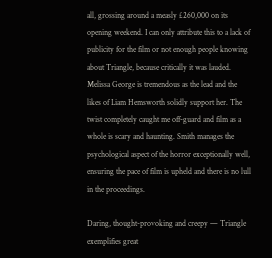all, grossing around a measly £260,000 on its opening weekend. I can only attribute this to a lack of publicity for the film or not enough people knowing about Triangle, because critically it was lauded. Melissa George is tremendous as the lead and the likes of Liam Hemsworth solidly support her. The twist completely caught me off-guard and film as a whole is scary and haunting. Smith manages the psychological aspect of the horror exceptionally well, ensuring the pace of film is upheld and there is no lull in the proceedings.

Daring, thought-provoking and creepy — Triangle exemplifies great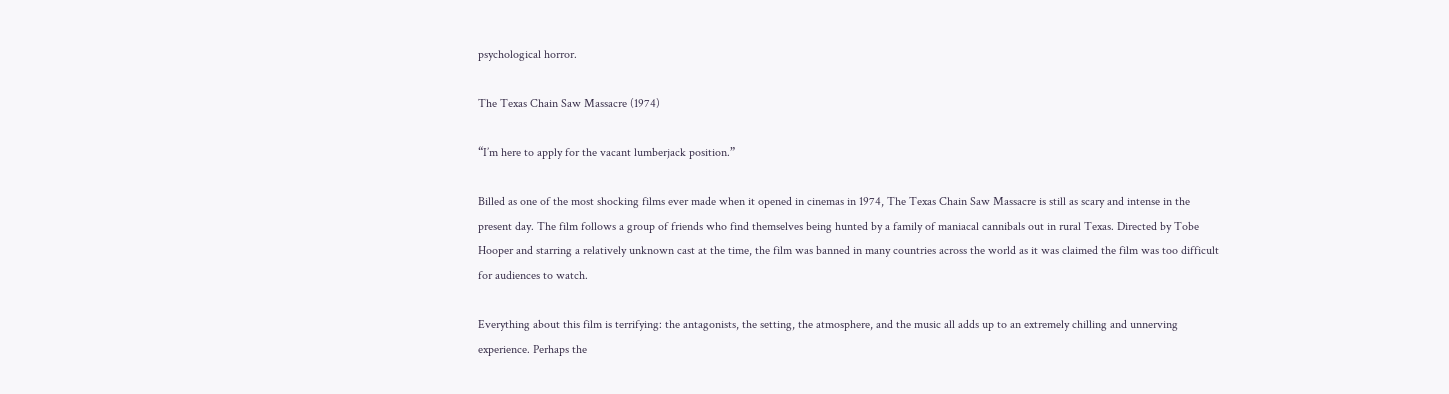psychological horror.

The Texas Chain Saw Massacre (1974)

“I’m here to apply for the vacant lumberjack position.”

Billed as one of the most shocking films ever made when it opened in cinemas in 1974, The Texas Chain Saw Massacre is still as scary and intense in the present day. The film follows a group of friends who find themselves being hunted by a family of maniacal cannibals out in rural Texas. Directed by Tobe Hooper and starring a relatively unknown cast at the time, the film was banned in many countries across the world as it was claimed the film was too difficult for audiences to watch.

Everything about this film is terrifying: the antagonists, the setting, the atmosphere, and the music all adds up to an extremely chilling and unnerving experience. Perhaps the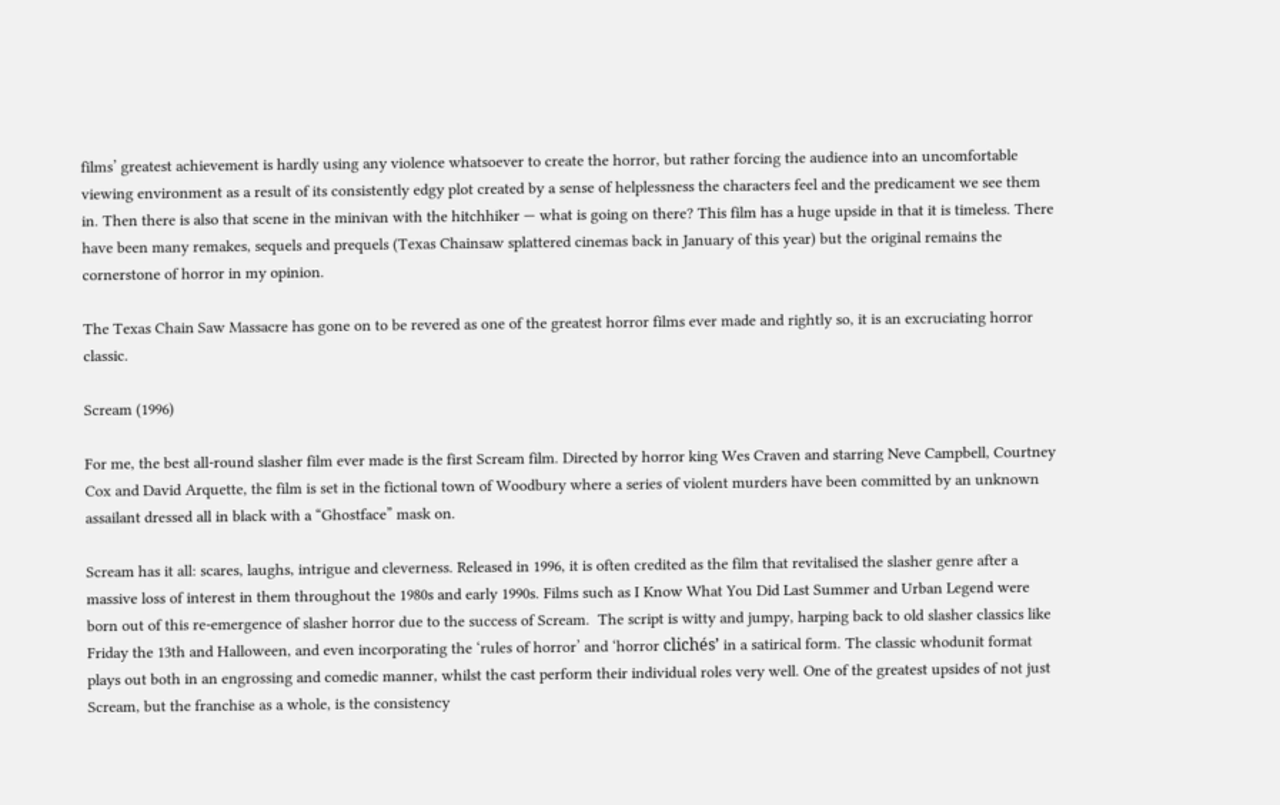films’ greatest achievement is hardly using any violence whatsoever to create the horror, but rather forcing the audience into an uncomfortable viewing environment as a result of its consistently edgy plot created by a sense of helplessness the characters feel and the predicament we see them in. Then there is also that scene in the minivan with the hitchhiker — what is going on there? This film has a huge upside in that it is timeless. There have been many remakes, sequels and prequels (Texas Chainsaw splattered cinemas back in January of this year) but the original remains the cornerstone of horror in my opinion.

The Texas Chain Saw Massacre has gone on to be revered as one of the greatest horror films ever made and rightly so, it is an excruciating horror classic.

Scream (1996)

For me, the best all-round slasher film ever made is the first Scream film. Directed by horror king Wes Craven and starring Neve Campbell, Courtney Cox and David Arquette, the film is set in the fictional town of Woodbury where a series of violent murders have been committed by an unknown assailant dressed all in black with a “Ghostface” mask on.

Scream has it all: scares, laughs, intrigue and cleverness. Released in 1996, it is often credited as the film that revitalised the slasher genre after a massive loss of interest in them throughout the 1980s and early 1990s. Films such as I Know What You Did Last Summer and Urban Legend were born out of this re-emergence of slasher horror due to the success of Scream.  The script is witty and jumpy, harping back to old slasher classics like Friday the 13th and Halloween, and even incorporating the ‘rules of horror’ and ‘horror clichés’ in a satirical form. The classic whodunit format plays out both in an engrossing and comedic manner, whilst the cast perform their individual roles very well. One of the greatest upsides of not just Scream, but the franchise as a whole, is the consistency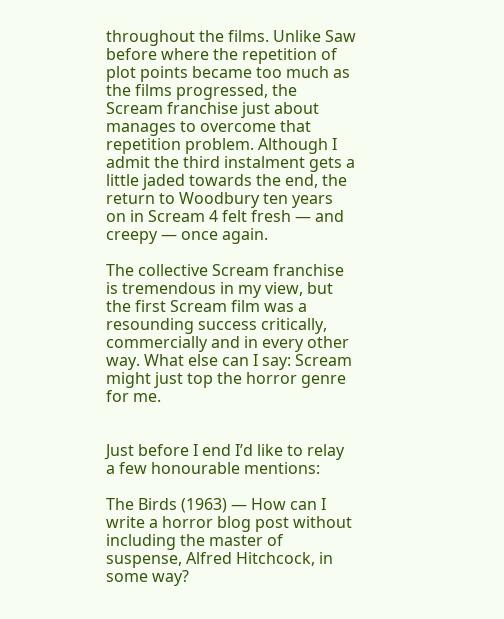throughout the films. Unlike Saw before where the repetition of plot points became too much as the films progressed, the Scream franchise just about manages to overcome that repetition problem. Although I admit the third instalment gets a little jaded towards the end, the return to Woodbury ten years on in Scream 4 felt fresh — and creepy — once again.

The collective Scream franchise is tremendous in my view, but the first Scream film was a resounding success critically, commercially and in every other way. What else can I say: Scream might just top the horror genre for me.


Just before I end I’d like to relay a few honourable mentions:

The Birds (1963) — How can I write a horror blog post without including the master of suspense, Alfred Hitchcock, in some way?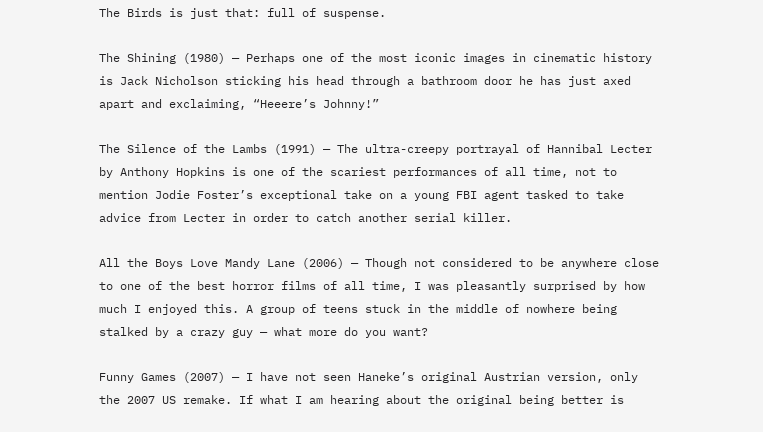The Birds is just that: full of suspense.

The Shining (1980) — Perhaps one of the most iconic images in cinematic history is Jack Nicholson sticking his head through a bathroom door he has just axed apart and exclaiming, “Heeere’s Johnny!”

The Silence of the Lambs (1991) — The ultra-creepy portrayal of Hannibal Lecter by Anthony Hopkins is one of the scariest performances of all time, not to mention Jodie Foster’s exceptional take on a young FBI agent tasked to take advice from Lecter in order to catch another serial killer.

All the Boys Love Mandy Lane (2006) — Though not considered to be anywhere close to one of the best horror films of all time, I was pleasantly surprised by how much I enjoyed this. A group of teens stuck in the middle of nowhere being stalked by a crazy guy — what more do you want?

Funny Games (2007) — I have not seen Haneke’s original Austrian version, only the 2007 US remake. If what I am hearing about the original being better is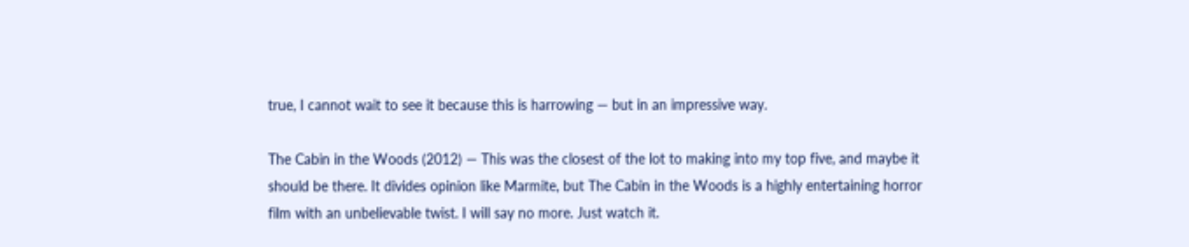true, I cannot wait to see it because this is harrowing — but in an impressive way.

The Cabin in the Woods (2012) — This was the closest of the lot to making into my top five, and maybe it should be there. It divides opinion like Marmite, but The Cabin in the Woods is a highly entertaining horror film with an unbelievable twist. I will say no more. Just watch it.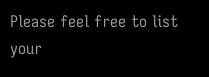Please feel free to list your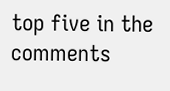top five in the comments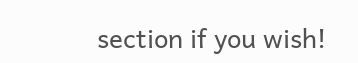section if you wish!